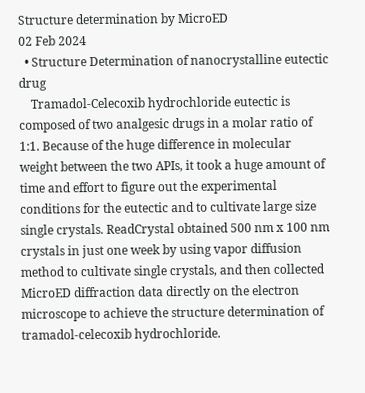Structure determination by MicroED
02 Feb 2024
  • Structure Determination of nanocrystalline eutectic drug
    Tramadol-Celecoxib hydrochloride eutectic is composed of two analgesic drugs in a molar ratio of 1:1. Because of the huge difference in molecular weight between the two APIs, it took a huge amount of time and effort to figure out the experimental conditions for the eutectic and to cultivate large size single crystals. ReadCrystal obtained 500 nm x 100 nm crystals in just one week by using vapor diffusion method to cultivate single crystals, and then collected MicroED diffraction data directly on the electron microscope to achieve the structure determination of tramadol-celecoxib hydrochloride.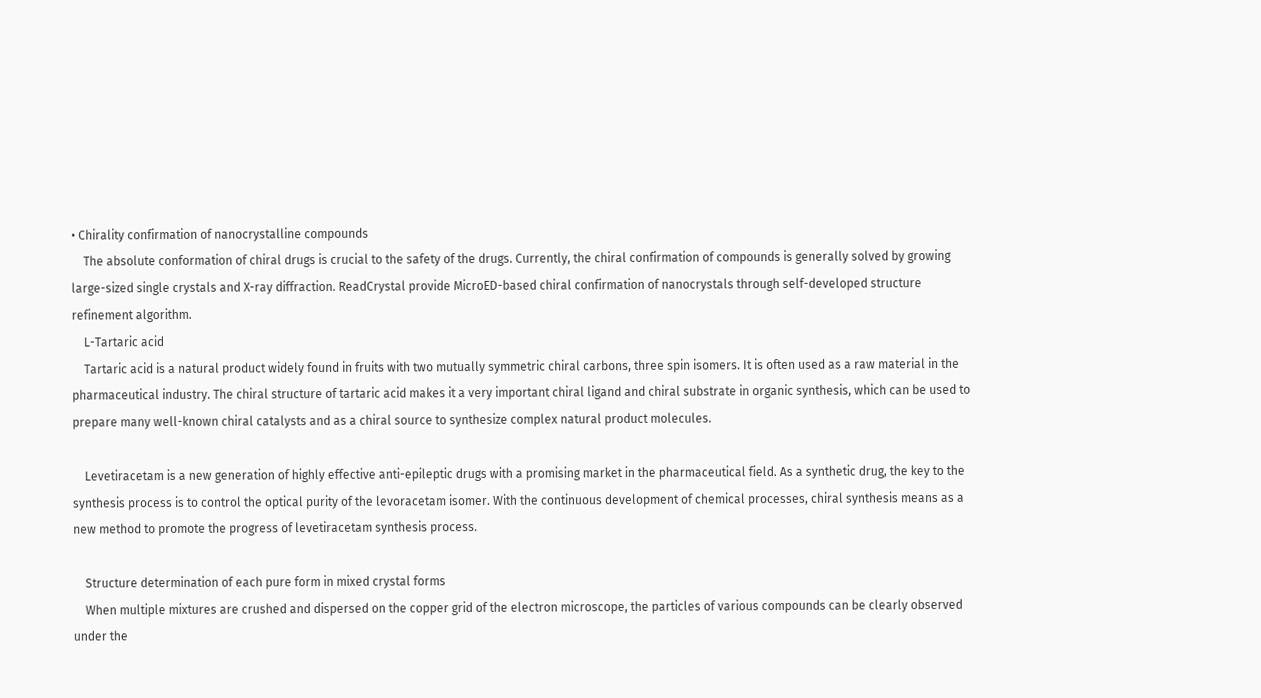• Chirality confirmation of nanocrystalline compounds
    The absolute conformation of chiral drugs is crucial to the safety of the drugs. Currently, the chiral confirmation of compounds is generally solved by growing large-sized single crystals and X-ray diffraction. ReadCrystal provide MicroED-based chiral confirmation of nanocrystals through self-developed structure refinement algorithm.
    L-Tartaric acid
    Tartaric acid is a natural product widely found in fruits with two mutually symmetric chiral carbons, three spin isomers. It is often used as a raw material in the pharmaceutical industry. The chiral structure of tartaric acid makes it a very important chiral ligand and chiral substrate in organic synthesis, which can be used to prepare many well-known chiral catalysts and as a chiral source to synthesize complex natural product molecules.

    Levetiracetam is a new generation of highly effective anti-epileptic drugs with a promising market in the pharmaceutical field. As a synthetic drug, the key to the synthesis process is to control the optical purity of the levoracetam isomer. With the continuous development of chemical processes, chiral synthesis means as a new method to promote the progress of levetiracetam synthesis process.

    Structure determination of each pure form in mixed crystal forms
    When multiple mixtures are crushed and dispersed on the copper grid of the electron microscope, the particles of various compounds can be clearly observed under the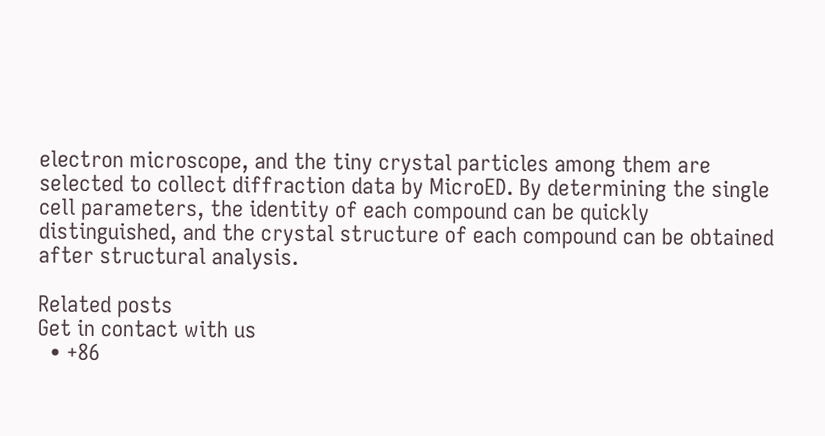electron microscope, and the tiny crystal particles among them are selected to collect diffraction data by MicroED. By determining the single cell parameters, the identity of each compound can be quickly distinguished, and the crystal structure of each compound can be obtained after structural analysis.

Related posts
Get in contact with us
  • +86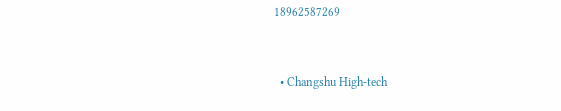18962587269


  • Changshu High-tech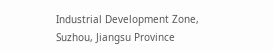Industrial Development Zone, Suzhou, Jiangsu Province